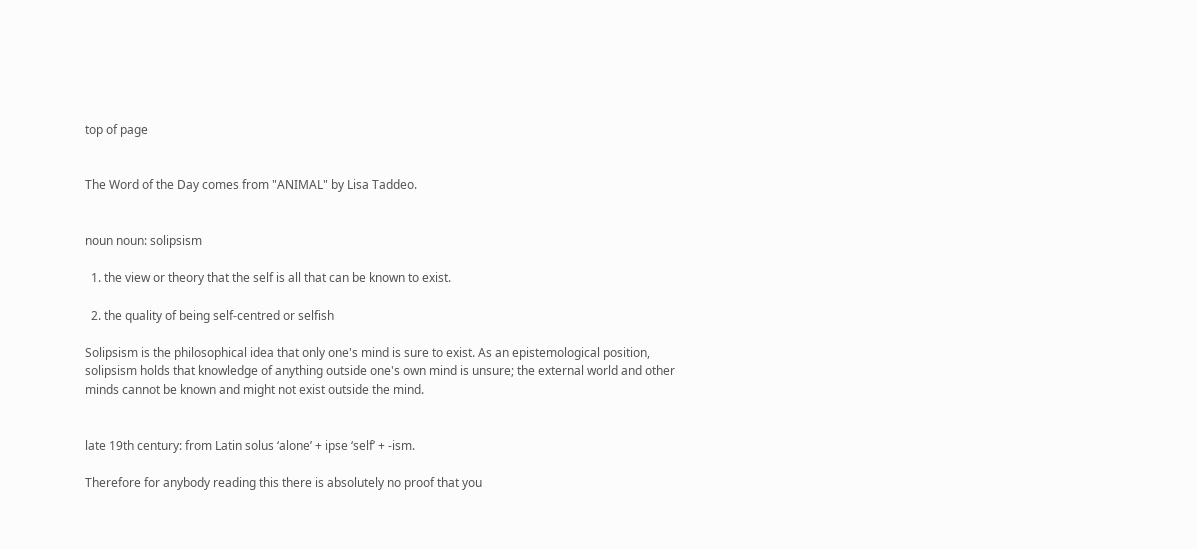top of page


The Word of the Day comes from "ANIMAL" by Lisa Taddeo.


noun noun: solipsism

  1. the view or theory that the self is all that can be known to exist.

  2. the quality of being self-centred or selfish

Solipsism is the philosophical idea that only one's mind is sure to exist. As an epistemological position, solipsism holds that knowledge of anything outside one's own mind is unsure; the external world and other minds cannot be known and might not exist outside the mind.


late 19th century: from Latin solus ‘alone’ + ipse ‘self’ + -ism.

Therefore for anybody reading this there is absolutely no proof that you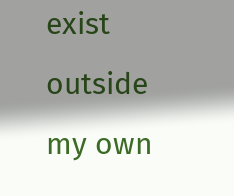exist outside my own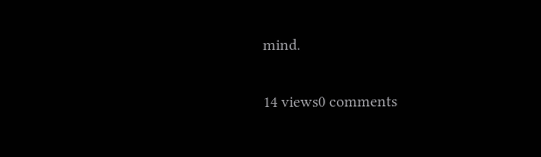mind.

14 views0 comments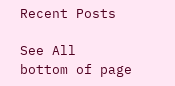Recent Posts

See All
bottom of page